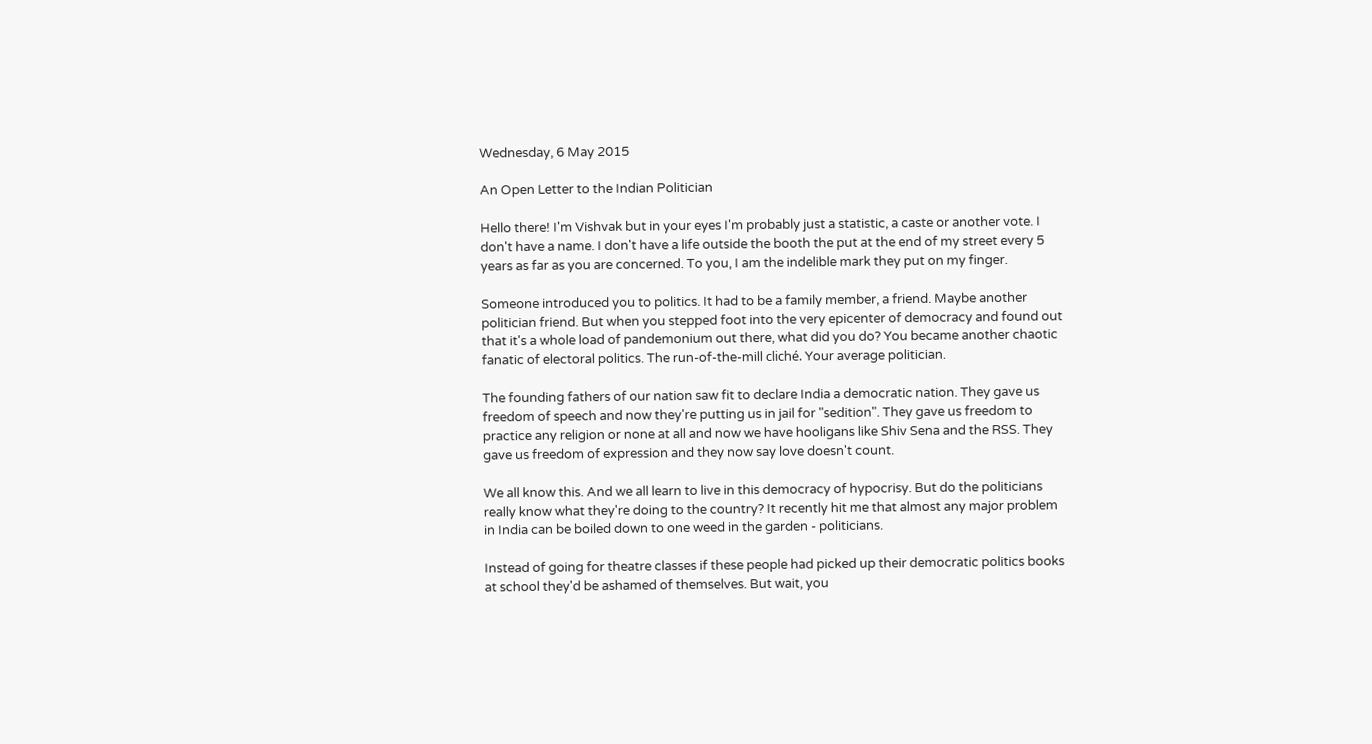Wednesday, 6 May 2015

An Open Letter to the Indian Politician

Hello there! I'm Vishvak but in your eyes I'm probably just a statistic, a caste or another vote. I don't have a name. I don't have a life outside the booth the put at the end of my street every 5 years as far as you are concerned. To you, I am the indelible mark they put on my finger.

Someone introduced you to politics. It had to be a family member, a friend. Maybe another politician friend. But when you stepped foot into the very epicenter of democracy and found out that it's a whole load of pandemonium out there, what did you do? You became another chaotic fanatic of electoral politics. The run-of-the-mill cliché. Your average politician.

The founding fathers of our nation saw fit to declare India a democratic nation. They gave us freedom of speech and now they're putting us in jail for "sedition". They gave us freedom to practice any religion or none at all and now we have hooligans like Shiv Sena and the RSS. They gave us freedom of expression and they now say love doesn't count.

We all know this. And we all learn to live in this democracy of hypocrisy. But do the politicians really know what they're doing to the country? It recently hit me that almost any major problem in India can be boiled down to one weed in the garden - politicians.

Instead of going for theatre classes if these people had picked up their democratic politics books at school they'd be ashamed of themselves. But wait, you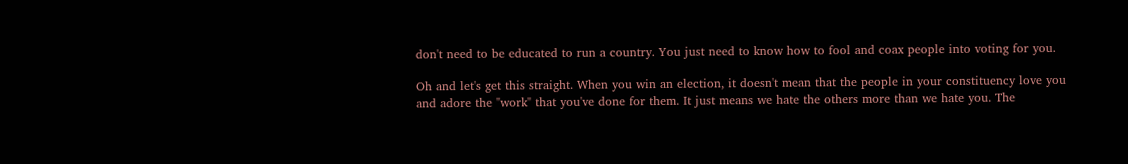don't need to be educated to run a country. You just need to know how to fool and coax people into voting for you.

Oh and let's get this straight. When you win an election, it doesn't mean that the people in your constituency love you and adore the "work" that you've done for them. It just means we hate the others more than we hate you. The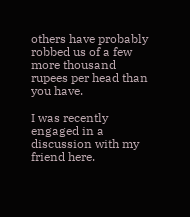others have probably robbed us of a few more thousand rupees per head than you have.

I was recently engaged in a discussion with my friend here.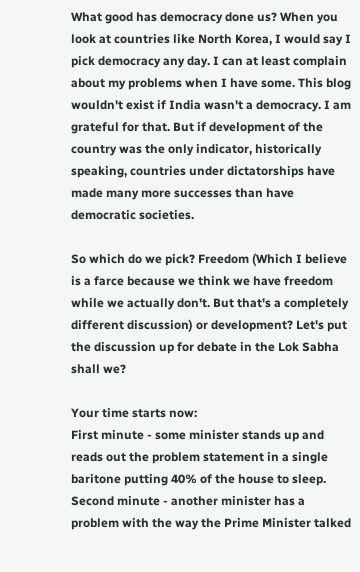What good has democracy done us? When you look at countries like North Korea, I would say I pick democracy any day. I can at least complain about my problems when I have some. This blog wouldn't exist if India wasn't a democracy. I am grateful for that. But if development of the country was the only indicator, historically speaking, countries under dictatorships have made many more successes than have democratic societies.

So which do we pick? Freedom (Which I believe is a farce because we think we have freedom while we actually don't. But that's a completely different discussion) or development? Let's put the discussion up for debate in the Lok Sabha shall we?

Your time starts now:
First minute - some minister stands up and reads out the problem statement in a single baritone putting 40% of the house to sleep.
Second minute - another minister has a problem with the way the Prime Minister talked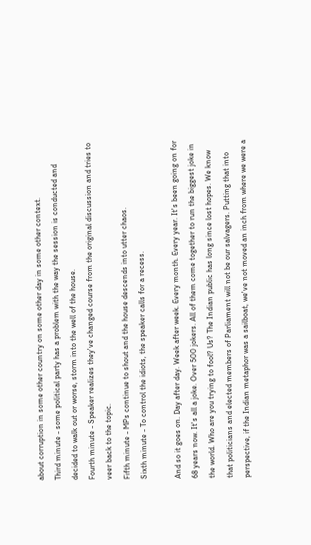about corruption in some other country on some other day in some other context.
Third minute - some political party has a problem with the way the session is conducted and decided to walk out or worse, storm into the well of the house.
Fourth minute - Speaker realizes they've changed course from the original discussion and tries to veer back to the topic.
Fifth minute - MPs continue to shout and the house descends into utter chaos.
Sixth minute - To control the idiots, the speaker calls for a recess.

And so it goes on. Day after day. Week after week. Every month. Every year. It's been going on for 68 years now. It's all a joke. Over 500 jokers. All of them come together to run the biggest joke in the world. Who are you trying to fool? Us? The Indian public has long since lost hopes. We know that politicians and elected members of Parliament will not be our salvagers. Putting that into perspective, if the Indian metaphor was a sailboat, we've not moved an inch from where we were a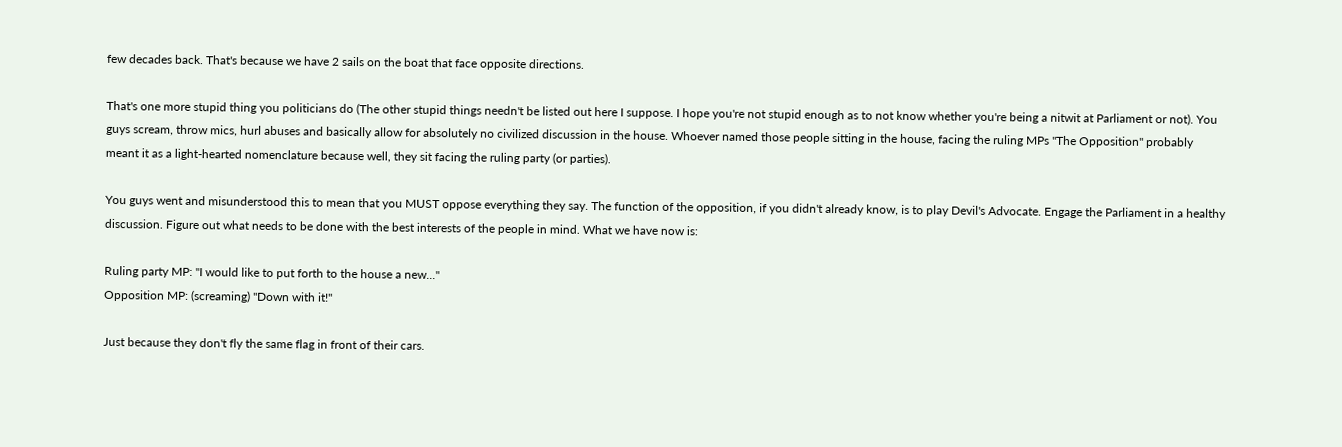few decades back. That's because we have 2 sails on the boat that face opposite directions.

That's one more stupid thing you politicians do (The other stupid things needn't be listed out here I suppose. I hope you're not stupid enough as to not know whether you're being a nitwit at Parliament or not). You guys scream, throw mics, hurl abuses and basically allow for absolutely no civilized discussion in the house. Whoever named those people sitting in the house, facing the ruling MPs "The Opposition" probably meant it as a light-hearted nomenclature because well, they sit facing the ruling party (or parties).

You guys went and misunderstood this to mean that you MUST oppose everything they say. The function of the opposition, if you didn't already know, is to play Devil's Advocate. Engage the Parliament in a healthy discussion. Figure out what needs to be done with the best interests of the people in mind. What we have now is:

Ruling party MP: "I would like to put forth to the house a new..."
Opposition MP: (screaming) "Down with it!"

Just because they don't fly the same flag in front of their cars.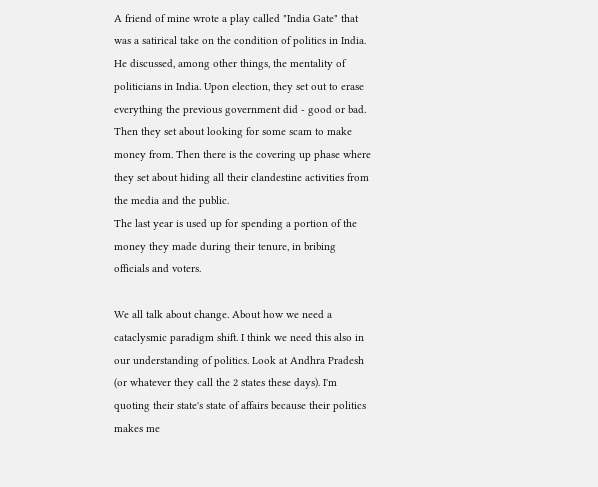A friend of mine wrote a play called "India Gate" that was a satirical take on the condition of politics in India. He discussed, among other things, the mentality of politicians in India. Upon election, they set out to erase everything the previous government did - good or bad. Then they set about looking for some scam to make money from. Then there is the covering up phase where they set about hiding all their clandestine activities from the media and the public.
The last year is used up for spending a portion of the money they made during their tenure, in bribing officials and voters.

We all talk about change. About how we need a cataclysmic paradigm shift. I think we need this also in our understanding of politics. Look at Andhra Pradesh (or whatever they call the 2 states these days). I'm quoting their state's state of affairs because their politics makes me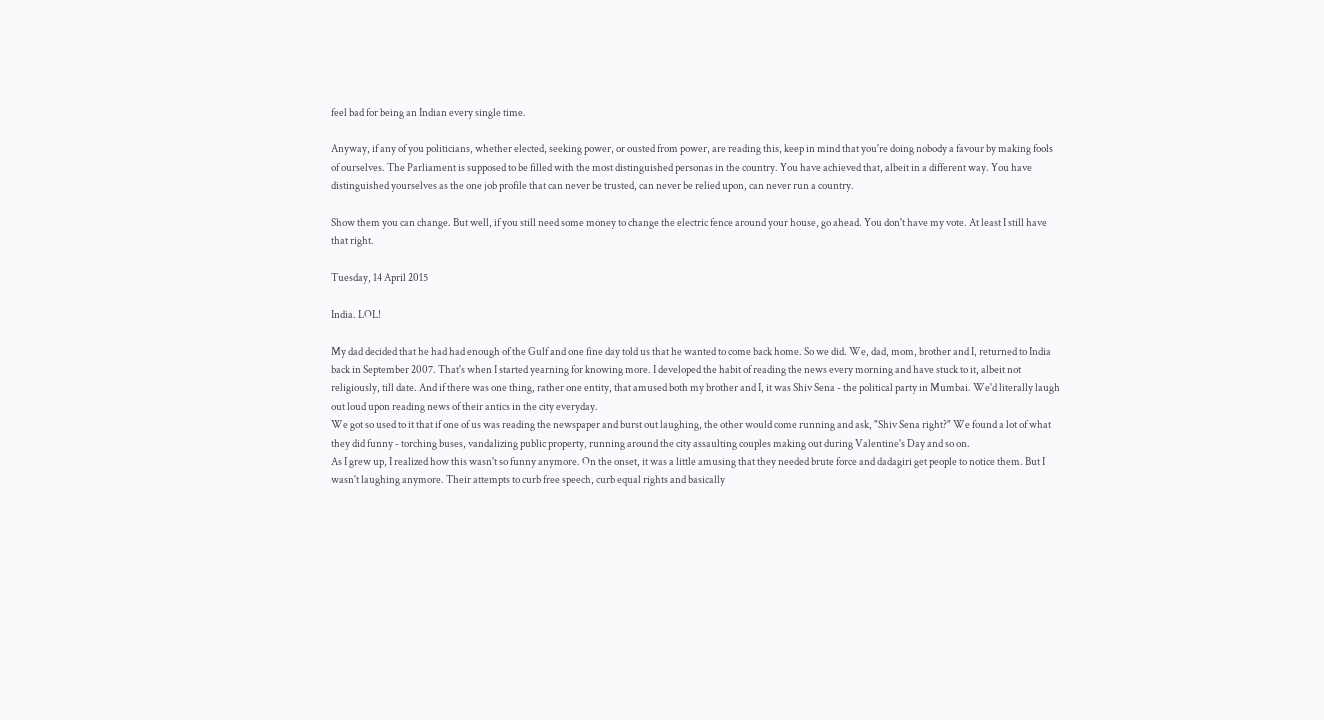feel bad for being an Indian every single time.

Anyway, if any of you politicians, whether elected, seeking power, or ousted from power, are reading this, keep in mind that you're doing nobody a favour by making fools of ourselves. The Parliament is supposed to be filled with the most distinguished personas in the country. You have achieved that, albeit in a different way. You have distinguished yourselves as the one job profile that can never be trusted, can never be relied upon, can never run a country.

Show them you can change. But well, if you still need some money to change the electric fence around your house, go ahead. You don't have my vote. At least I still have that right.

Tuesday, 14 April 2015

India. LOL!

My dad decided that he had had enough of the Gulf and one fine day told us that he wanted to come back home. So we did. We, dad, mom, brother and I, returned to India back in September 2007. That's when I started yearning for knowing more. I developed the habit of reading the news every morning and have stuck to it, albeit not religiously, till date. And if there was one thing, rather one entity, that amused both my brother and I, it was Shiv Sena - the political party in Mumbai. We'd literally laugh out loud upon reading news of their antics in the city everyday.
We got so used to it that if one of us was reading the newspaper and burst out laughing, the other would come running and ask, "Shiv Sena right?" We found a lot of what they did funny - torching buses, vandalizing public property, running around the city assaulting couples making out during Valentine's Day and so on.
As I grew up, I realized how this wasn't so funny anymore. On the onset, it was a little amusing that they needed brute force and dadagiri get people to notice them. But I wasn't laughing anymore. Their attempts to curb free speech, curb equal rights and basically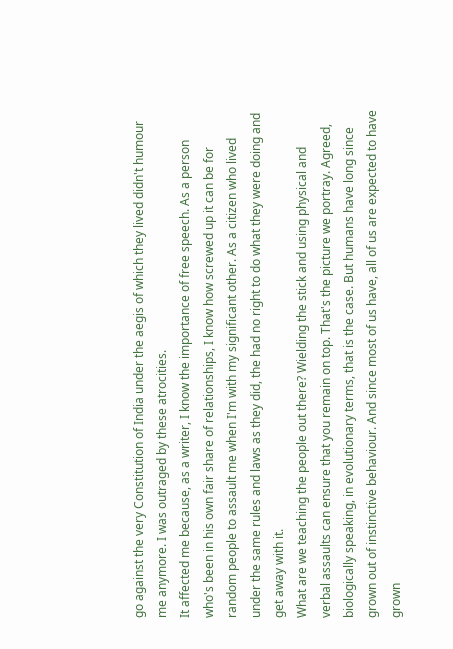go against the very Constitution of India under the aegis of which they lived didn't humour me anymore. I was outraged by these atrocities.
It affected me because, as a writer, I know the importance of free speech. As a person who's been in his own fair share of relationships, I know how screwed up it can be for random people to assault me when I'm with my significant other. As a citizen who lived under the same rules and laws as they did, the had no right to do what they were doing and get away with it.
What are we teaching the people out there? Wielding the stick and using physical and verbal assaults can ensure that you remain on top. That's the picture we portray. Agreed, biologically speaking, in evolutionary terms, that is the case. But humans have long since grown out of instinctive behaviour. And since most of us have, all of us are expected to have grown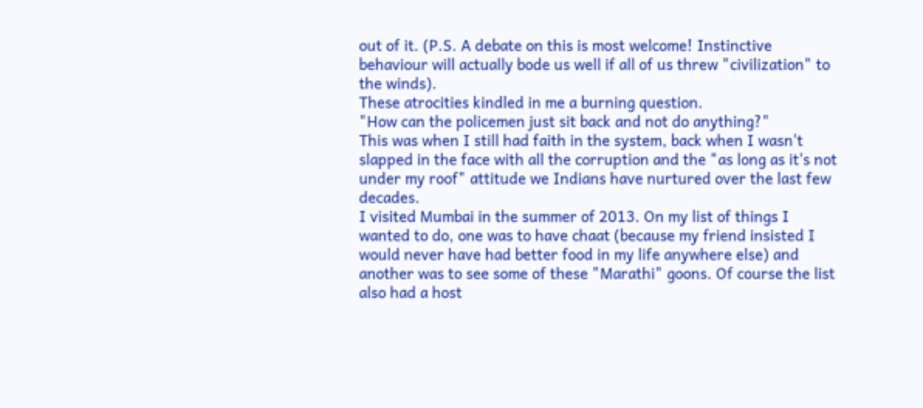out of it. (P.S. A debate on this is most welcome! Instinctive behaviour will actually bode us well if all of us threw "civilization" to the winds).
These atrocities kindled in me a burning question.
"How can the policemen just sit back and not do anything?"
This was when I still had faith in the system, back when I wasn't slapped in the face with all the corruption and the "as long as it's not under my roof" attitude we Indians have nurtured over the last few decades.
I visited Mumbai in the summer of 2013. On my list of things I wanted to do, one was to have chaat (because my friend insisted I would never have had better food in my life anywhere else) and another was to see some of these "Marathi" goons. Of course the list also had a host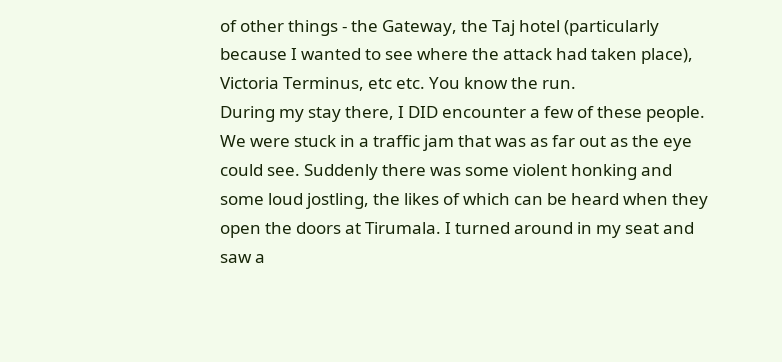of other things - the Gateway, the Taj hotel (particularly because I wanted to see where the attack had taken place), Victoria Terminus, etc etc. You know the run.
During my stay there, I DID encounter a few of these people. We were stuck in a traffic jam that was as far out as the eye could see. Suddenly there was some violent honking and some loud jostling, the likes of which can be heard when they open the doors at Tirumala. I turned around in my seat and saw a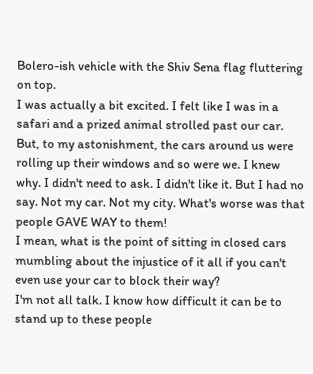Bolero-ish vehicle with the Shiv Sena flag fluttering on top.
I was actually a bit excited. I felt like I was in a safari and a prized animal strolled past our car. But, to my astonishment, the cars around us were rolling up their windows and so were we. I knew why. I didn't need to ask. I didn't like it. But I had no say. Not my car. Not my city. What's worse was that people GAVE WAY to them!
I mean, what is the point of sitting in closed cars mumbling about the injustice of it all if you can't even use your car to block their way?
I'm not all talk. I know how difficult it can be to stand up to these people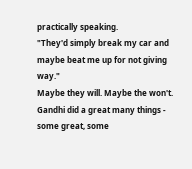practically speaking.
"They'd simply break my car and maybe beat me up for not giving way."
Maybe they will. Maybe the won't. Gandhi did a great many things - some great, some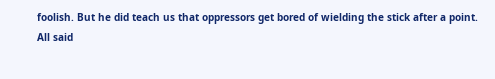foolish. But he did teach us that oppressors get bored of wielding the stick after a point.
All said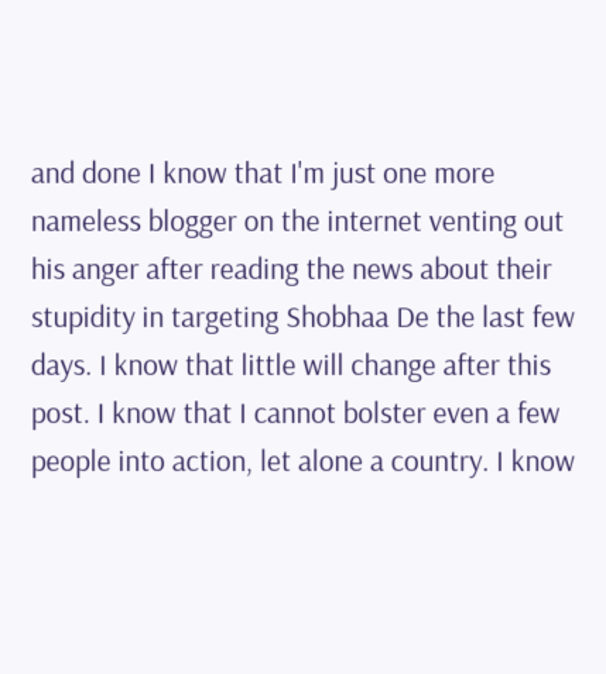and done I know that I'm just one more nameless blogger on the internet venting out his anger after reading the news about their stupidity in targeting Shobhaa De the last few days. I know that little will change after this post. I know that I cannot bolster even a few people into action, let alone a country. I know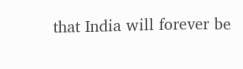that India will forever be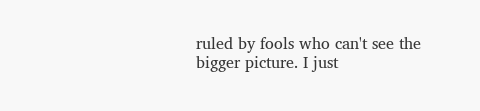ruled by fools who can't see the bigger picture. I just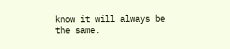know it will always be the same.